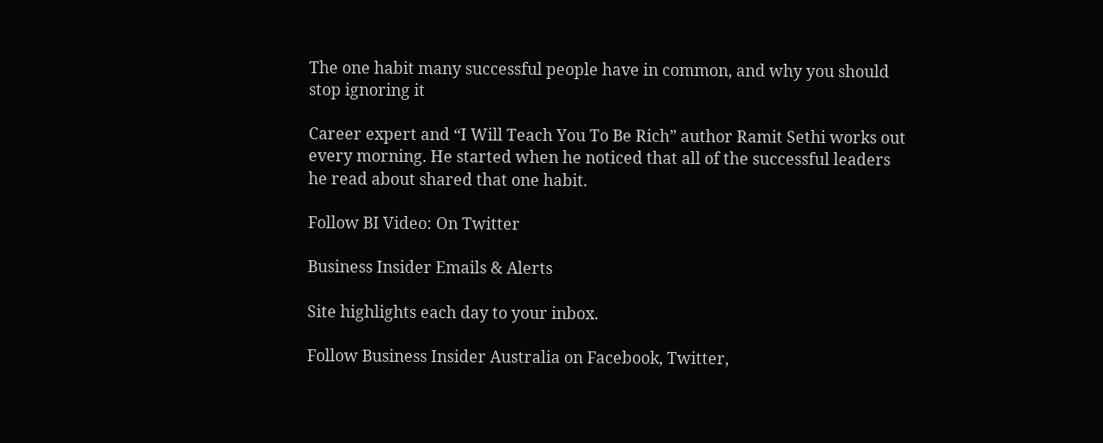The one habit many successful people have in common, and why you should stop ignoring it

Career expert and “I Will Teach You To Be Rich” author Ramit Sethi works out every morning. He started when he noticed that all of the successful leaders he read about shared that one habit.

Follow BI Video: On Twitter

Business Insider Emails & Alerts

Site highlights each day to your inbox.

Follow Business Insider Australia on Facebook, Twitter,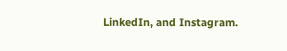LinkedIn, and Instagram.